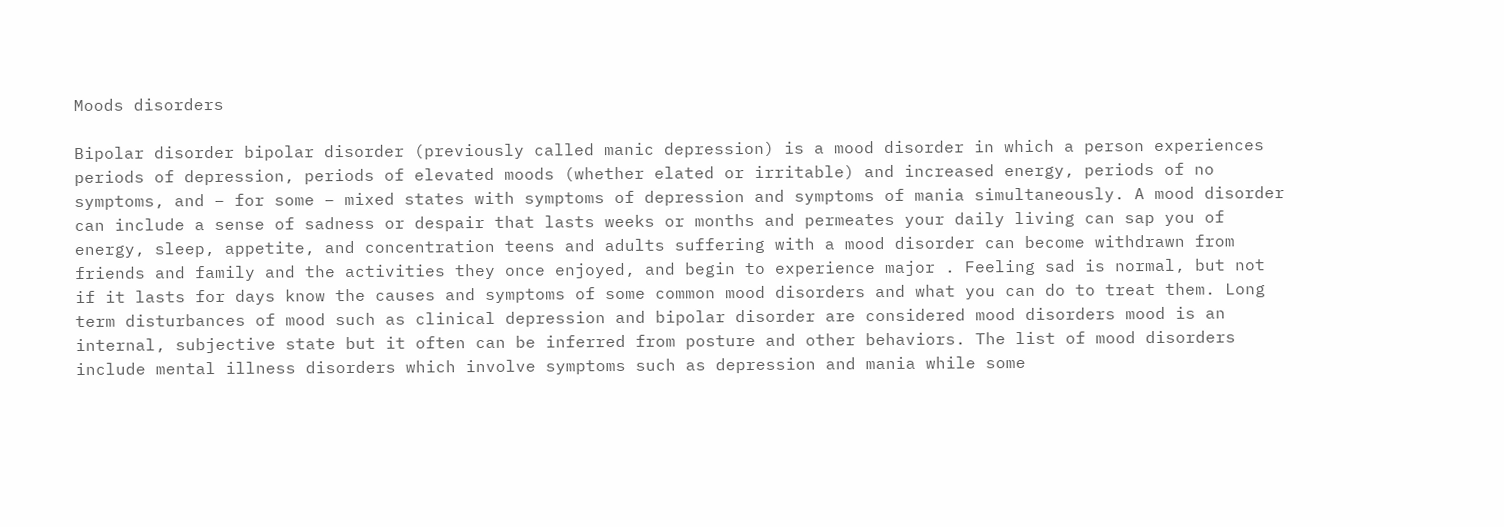Moods disorders

Bipolar disorder bipolar disorder (previously called manic depression) is a mood disorder in which a person experiences periods of depression, periods of elevated moods (whether elated or irritable) and increased energy, periods of no symptoms, and – for some – mixed states with symptoms of depression and symptoms of mania simultaneously. A mood disorder can include a sense of sadness or despair that lasts weeks or months and permeates your daily living can sap you of energy, sleep, appetite, and concentration teens and adults suffering with a mood disorder can become withdrawn from friends and family and the activities they once enjoyed, and begin to experience major . Feeling sad is normal, but not if it lasts for days know the causes and symptoms of some common mood disorders and what you can do to treat them. Long term disturbances of mood such as clinical depression and bipolar disorder are considered mood disorders mood is an internal, subjective state but it often can be inferred from posture and other behaviors. The list of mood disorders include mental illness disorders which involve symptoms such as depression and mania while some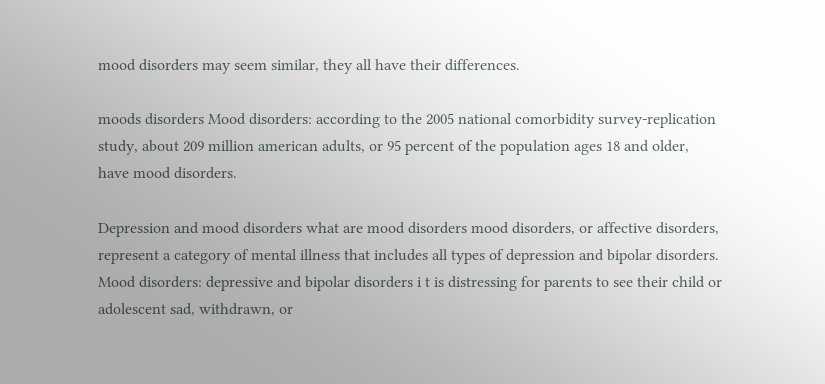mood disorders may seem similar, they all have their differences.

moods disorders Mood disorders: according to the 2005 national comorbidity survey-replication study, about 209 million american adults, or 95 percent of the population ages 18 and older, have mood disorders.

Depression and mood disorders what are mood disorders mood disorders, or affective disorders, represent a category of mental illness that includes all types of depression and bipolar disorders. Mood disorders: depressive and bipolar disorders i t is distressing for parents to see their child or adolescent sad, withdrawn, or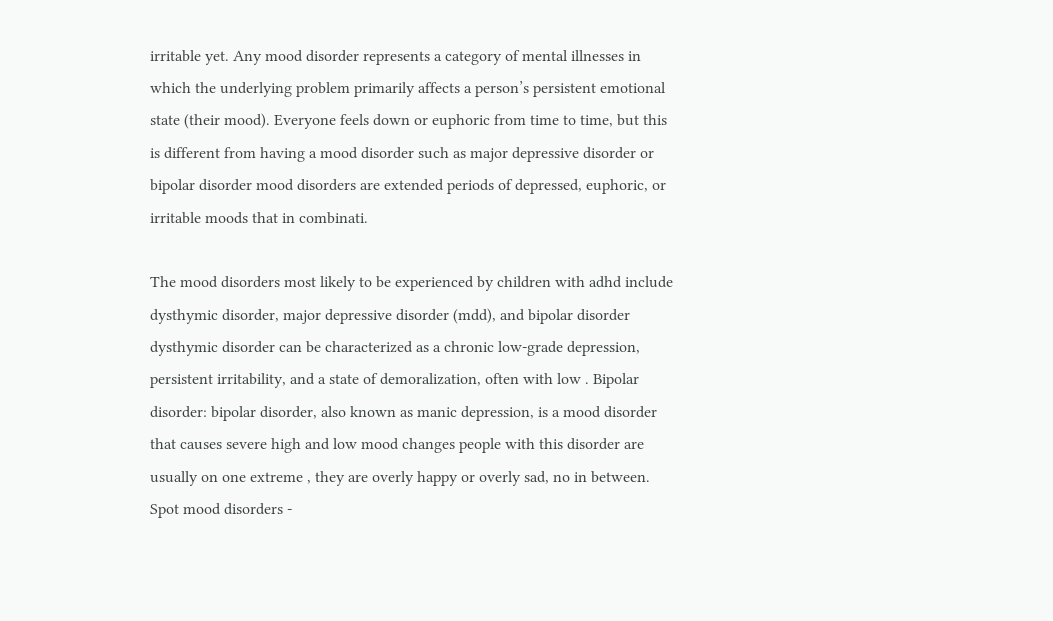irritable yet. Any mood disorder represents a category of mental illnesses in which the underlying problem primarily affects a person’s persistent emotional state (their mood). Everyone feels down or euphoric from time to time, but this is different from having a mood disorder such as major depressive disorder or bipolar disorder mood disorders are extended periods of depressed, euphoric, or irritable moods that in combinati.

The mood disorders most likely to be experienced by children with adhd include dysthymic disorder, major depressive disorder (mdd), and bipolar disorder dysthymic disorder can be characterized as a chronic low-grade depression, persistent irritability, and a state of demoralization, often with low . Bipolar disorder: bipolar disorder, also known as manic depression, is a mood disorder that causes severe high and low mood changes people with this disorder are usually on one extreme , they are overly happy or overly sad, no in between. Spot mood disorders -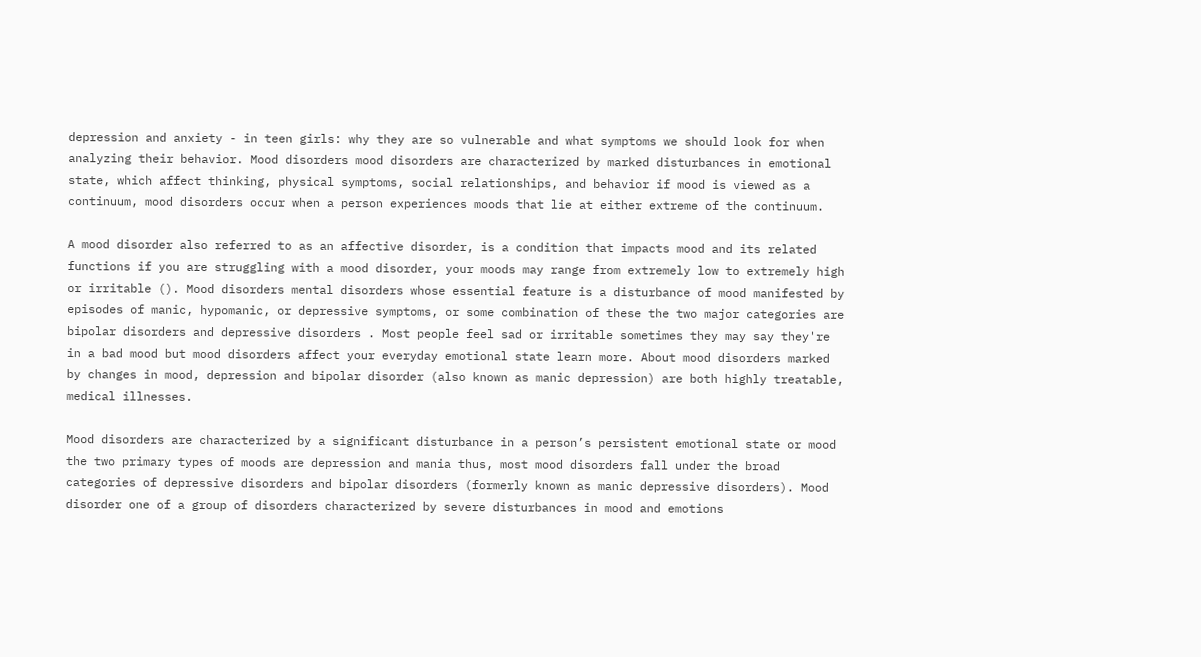depression and anxiety - in teen girls: why they are so vulnerable and what symptoms we should look for when analyzing their behavior. Mood disorders mood disorders are characterized by marked disturbances in emotional state, which affect thinking, physical symptoms, social relationships, and behavior if mood is viewed as a continuum, mood disorders occur when a person experiences moods that lie at either extreme of the continuum.

A mood disorder also referred to as an affective disorder, is a condition that impacts mood and its related functions if you are struggling with a mood disorder, your moods may range from extremely low to extremely high or irritable (). Mood disorders mental disorders whose essential feature is a disturbance of mood manifested by episodes of manic, hypomanic, or depressive symptoms, or some combination of these the two major categories are bipolar disorders and depressive disorders . Most people feel sad or irritable sometimes they may say they're in a bad mood but mood disorders affect your everyday emotional state learn more. About mood disorders marked by changes in mood, depression and bipolar disorder (also known as manic depression) are both highly treatable, medical illnesses.

Mood disorders are characterized by a significant disturbance in a person’s persistent emotional state or mood the two primary types of moods are depression and mania thus, most mood disorders fall under the broad categories of depressive disorders and bipolar disorders (formerly known as manic depressive disorders). Mood disorder one of a group of disorders characterized by severe disturbances in mood and emotions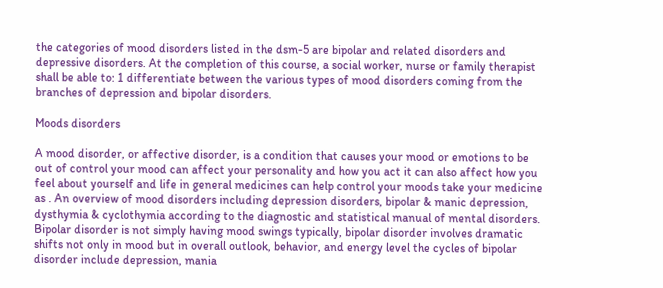the categories of mood disorders listed in the dsm-5 are bipolar and related disorders and depressive disorders. At the completion of this course, a social worker, nurse or family therapist shall be able to: 1 differentiate between the various types of mood disorders coming from the branches of depression and bipolar disorders.

Moods disorders

A mood disorder, or affective disorder, is a condition that causes your mood or emotions to be out of control your mood can affect your personality and how you act it can also affect how you feel about yourself and life in general medicines can help control your moods take your medicine as . An overview of mood disorders including depression disorders, bipolar & manic depression, dysthymia & cyclothymia according to the diagnostic and statistical manual of mental disorders. Bipolar disorder is not simply having mood swings typically, bipolar disorder involves dramatic shifts not only in mood but in overall outlook, behavior, and energy level the cycles of bipolar disorder include depression, mania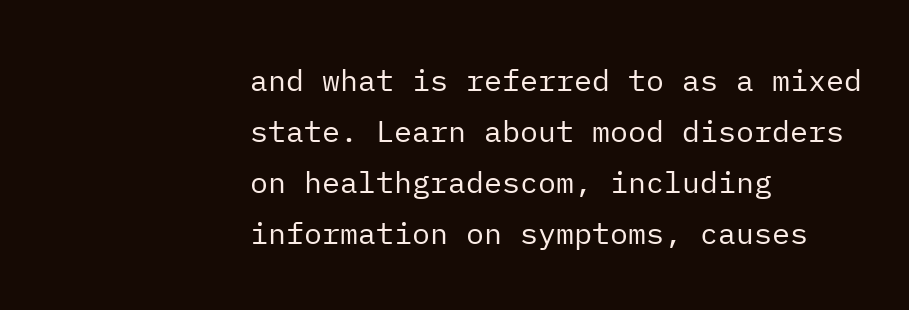and what is referred to as a mixed state. Learn about mood disorders on healthgradescom, including information on symptoms, causes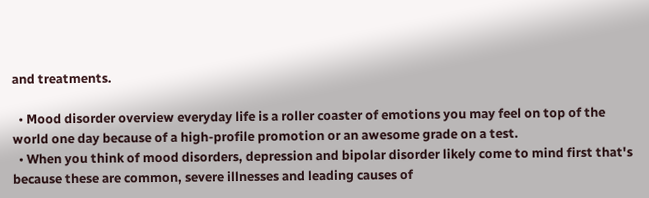and treatments.

  • Mood disorder overview everyday life is a roller coaster of emotions you may feel on top of the world one day because of a high-profile promotion or an awesome grade on a test.
  • When you think of mood disorders, depression and bipolar disorder likely come to mind first that's because these are common, severe illnesses and leading causes of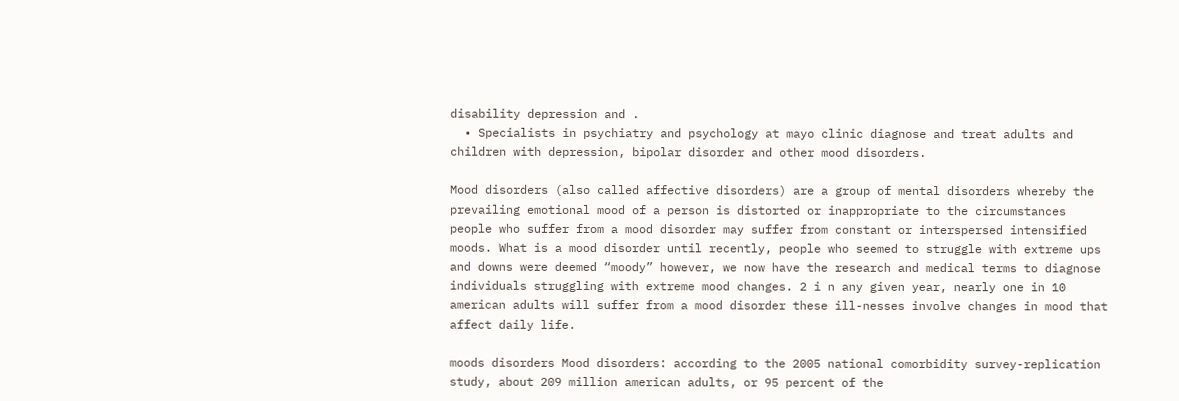disability depression and .
  • Specialists in psychiatry and psychology at mayo clinic diagnose and treat adults and children with depression, bipolar disorder and other mood disorders.

Mood disorders (also called affective disorders) are a group of mental disorders whereby the prevailing emotional mood of a person is distorted or inappropriate to the circumstances people who suffer from a mood disorder may suffer from constant or interspersed intensified moods. What is a mood disorder until recently, people who seemed to struggle with extreme ups and downs were deemed “moody” however, we now have the research and medical terms to diagnose individuals struggling with extreme mood changes. 2 i n any given year, nearly one in 10 american adults will suffer from a mood disorder these ill-nesses involve changes in mood that affect daily life.

moods disorders Mood disorders: according to the 2005 national comorbidity survey-replication study, about 209 million american adults, or 95 percent of the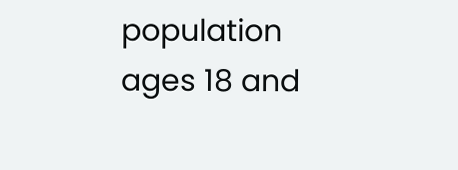population ages 18 and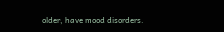older, have mood disorders.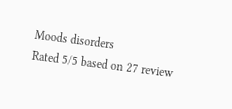Moods disorders
Rated 5/5 based on 27 review